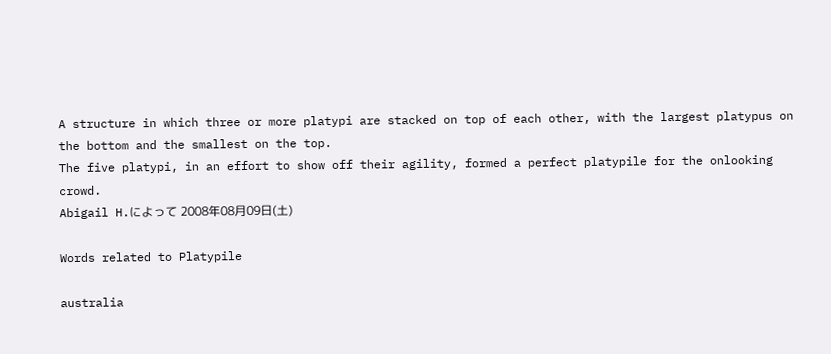A structure in which three or more platypi are stacked on top of each other, with the largest platypus on the bottom and the smallest on the top.
The five platypi, in an effort to show off their agility, formed a perfect platypile for the onlooking crowd.
Abigail H.によって 2008年08月09日(土)

Words related to Platypile

australia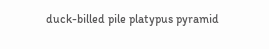duck-billed pile platypus pyramid